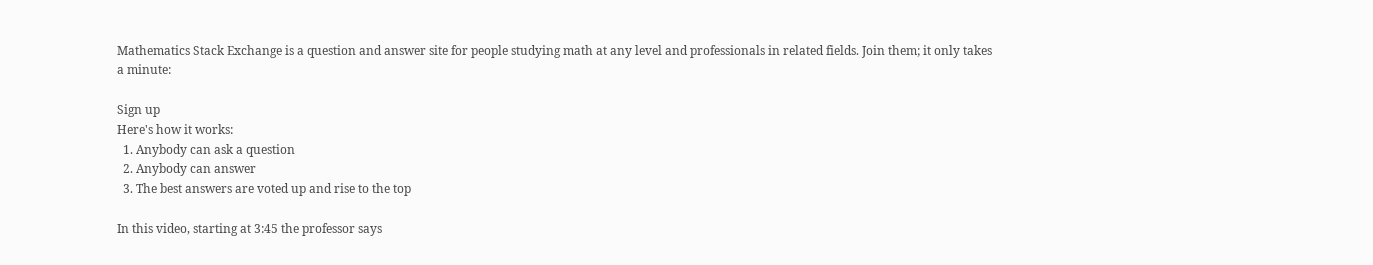Mathematics Stack Exchange is a question and answer site for people studying math at any level and professionals in related fields. Join them; it only takes a minute:

Sign up
Here's how it works:
  1. Anybody can ask a question
  2. Anybody can answer
  3. The best answers are voted up and rise to the top

In this video, starting at 3:45 the professor says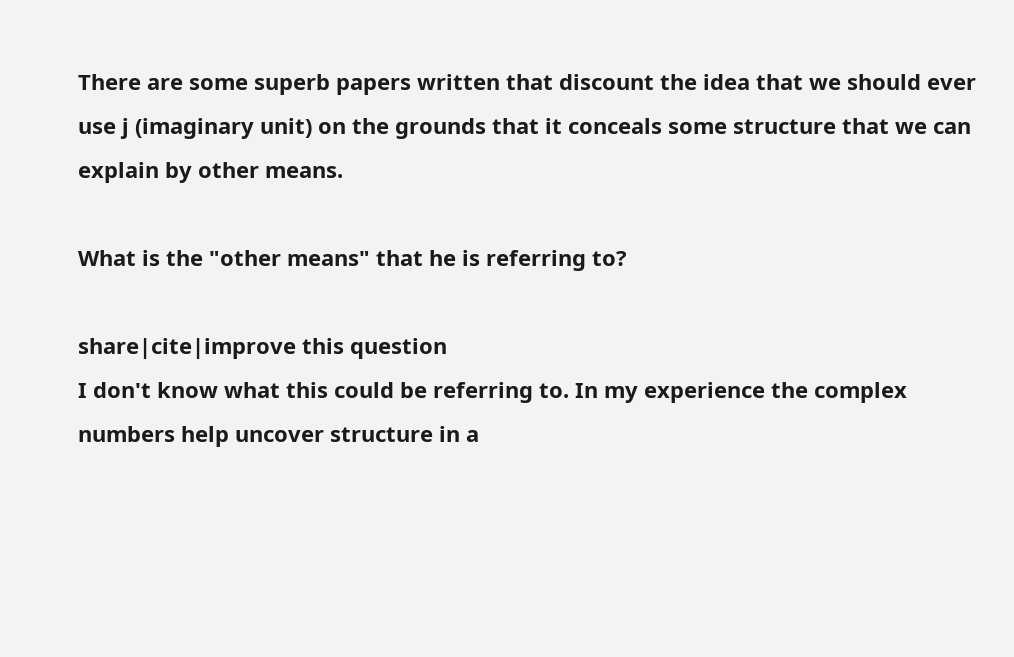There are some superb papers written that discount the idea that we should ever use j (imaginary unit) on the grounds that it conceals some structure that we can explain by other means.

What is the "other means" that he is referring to?

share|cite|improve this question
I don't know what this could be referring to. In my experience the complex numbers help uncover structure in a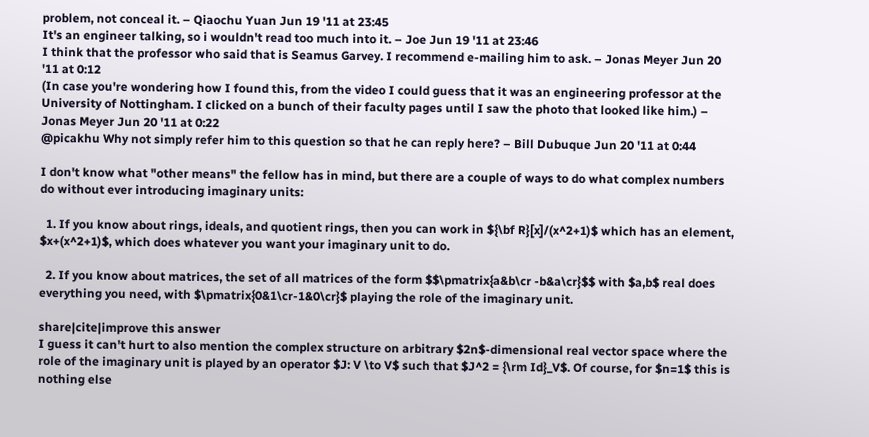problem, not conceal it. – Qiaochu Yuan Jun 19 '11 at 23:45
It's an engineer talking, so i wouldn't read too much into it. – Joe Jun 19 '11 at 23:46
I think that the professor who said that is Seamus Garvey. I recommend e-mailing him to ask. – Jonas Meyer Jun 20 '11 at 0:12
(In case you're wondering how I found this, from the video I could guess that it was an engineering professor at the University of Nottingham. I clicked on a bunch of their faculty pages until I saw the photo that looked like him.) – Jonas Meyer Jun 20 '11 at 0:22
@picakhu Why not simply refer him to this question so that he can reply here? – Bill Dubuque Jun 20 '11 at 0:44

I don't know what "other means" the fellow has in mind, but there are a couple of ways to do what complex numbers do without ever introducing imaginary units:

  1. If you know about rings, ideals, and quotient rings, then you can work in ${\bf R}[x]/(x^2+1)$ which has an element, $x+(x^2+1)$, which does whatever you want your imaginary unit to do.

  2. If you know about matrices, the set of all matrices of the form $$\pmatrix{a&b\cr -b&a\cr}$$ with $a,b$ real does everything you need, with $\pmatrix{0&1\cr-1&0\cr}$ playing the role of the imaginary unit.

share|cite|improve this answer
I guess it can't hurt to also mention the complex structure on arbitrary $2n$-dimensional real vector space where the role of the imaginary unit is played by an operator $J: V \to V$ such that $J^2 = {\rm Id}_V$. Of course, for $n=1$ this is nothing else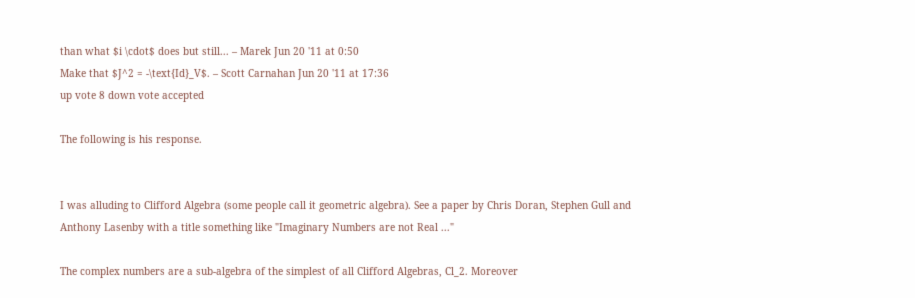than what $i \cdot$ does but still... – Marek Jun 20 '11 at 0:50
Make that $J^2 = -\text{Id}_V$. – Scott Carnahan Jun 20 '11 at 17:36
up vote 8 down vote accepted

The following is his response.


I was alluding to Clifford Algebra (some people call it geometric algebra). See a paper by Chris Doran, Stephen Gull and Anthony Lasenby with a title something like "Imaginary Numbers are not Real ..."

The complex numbers are a sub-algebra of the simplest of all Clifford Algebras, Cl_2. Moreover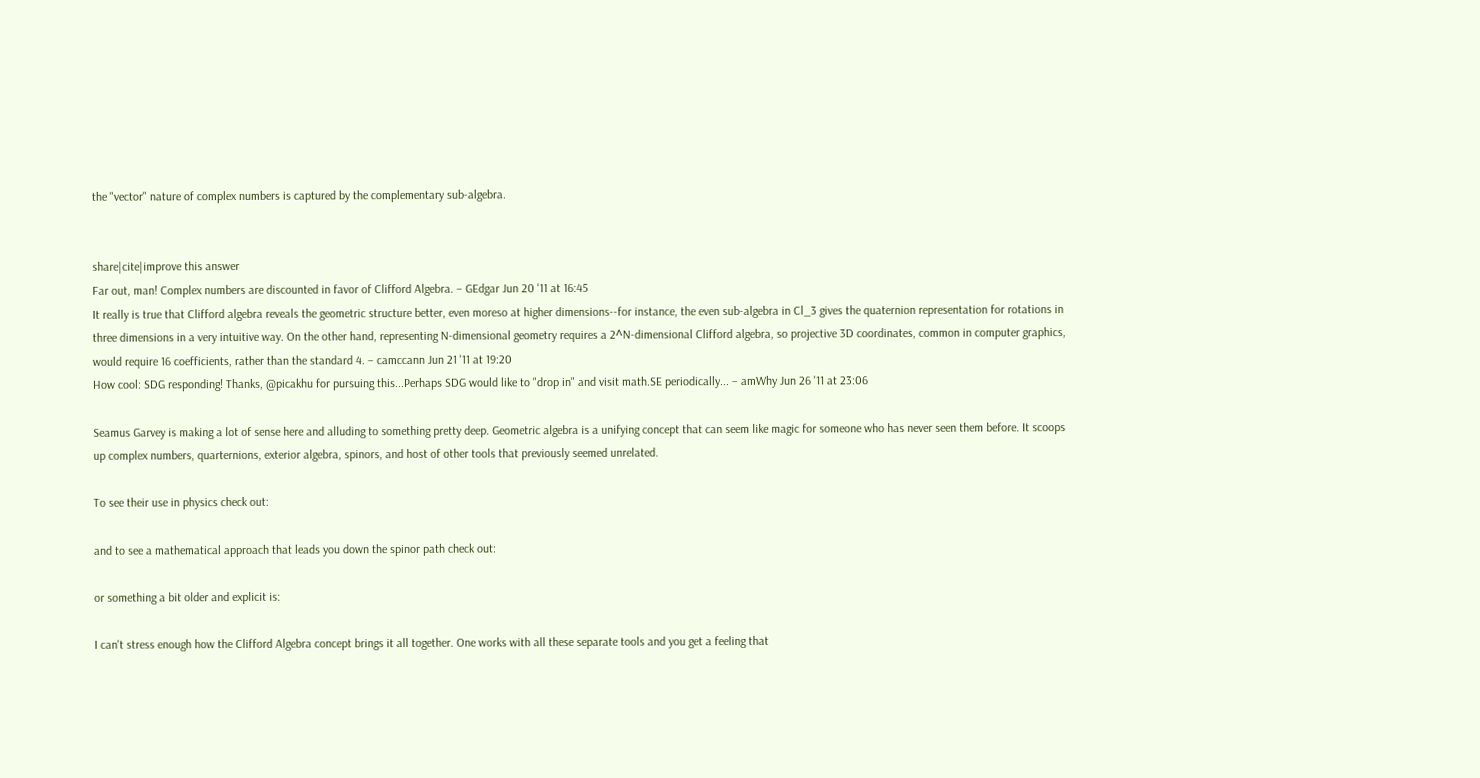the "vector" nature of complex numbers is captured by the complementary sub-algebra.


share|cite|improve this answer
Far out, man! Complex numbers are discounted in favor of Clifford Algebra. – GEdgar Jun 20 '11 at 16:45
It really is true that Clifford algebra reveals the geometric structure better, even moreso at higher dimensions--for instance, the even sub-algebra in Cl_3 gives the quaternion representation for rotations in three dimensions in a very intuitive way. On the other hand, representing N-dimensional geometry requires a 2^N-dimensional Clifford algebra, so projective 3D coordinates, common in computer graphics, would require 16 coefficients, rather than the standard 4. – camccann Jun 21 '11 at 19:20
How cool: SDG responding! Thanks, @picakhu for pursuing this...Perhaps SDG would like to "drop in" and visit math.SE periodically... – amWhy Jun 26 '11 at 23:06

Seamus Garvey is making a lot of sense here and alluding to something pretty deep. Geometric algebra is a unifying concept that can seem like magic for someone who has never seen them before. It scoops up complex numbers, quarternions, exterior algebra, spinors, and host of other tools that previously seemed unrelated.

To see their use in physics check out:

and to see a mathematical approach that leads you down the spinor path check out:

or something a bit older and explicit is:

I can't stress enough how the Clifford Algebra concept brings it all together. One works with all these separate tools and you get a feeling that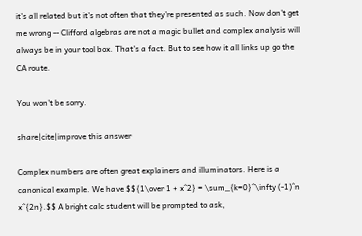it's all related but it's not often that they're presented as such. Now don't get me wrong -- Clifford algebras are not a magic bullet and complex analysis will always be in your tool box. That's a fact. But to see how it all links up go the CA route.

You won't be sorry.

share|cite|improve this answer

Complex numbers are often great explainers and illuminators. Here is a canonical example. We have $${1\over 1 + x^2} = \sum_{k=0}^\infty (-1)^n x^{2n}.$$ A bright calc student will be prompted to ask,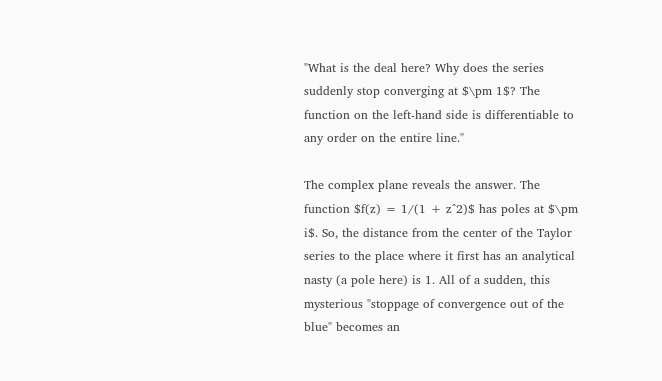"What is the deal here? Why does the series suddenly stop converging at $\pm 1$? The function on the left-hand side is differentiable to any order on the entire line."

The complex plane reveals the answer. The function $f(z) = 1/(1 + z^2)$ has poles at $\pm i$. So, the distance from the center of the Taylor series to the place where it first has an analytical nasty (a pole here) is 1. All of a sudden, this mysterious "stoppage of convergence out of the blue" becomes an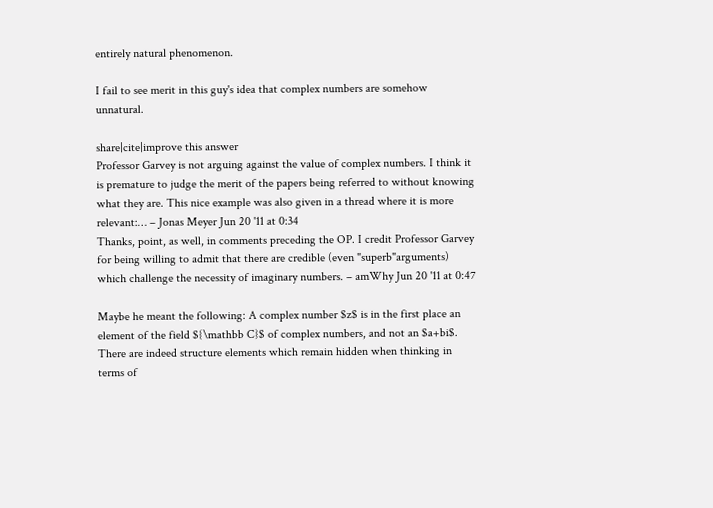entirely natural phenomenon.

I fail to see merit in this guy's idea that complex numbers are somehow unnatural.

share|cite|improve this answer
Professor Garvey is not arguing against the value of complex numbers. I think it is premature to judge the merit of the papers being referred to without knowing what they are. This nice example was also given in a thread where it is more relevant:… – Jonas Meyer Jun 20 '11 at 0:34
Thanks, point, as well, in comments preceding the OP. I credit Professor Garvey for being willing to admit that there are credible (even "superb"arguments) which challenge the necessity of imaginary numbers. – amWhy Jun 20 '11 at 0:47

Maybe he meant the following: A complex number $z$ is in the first place an element of the field ${\mathbb C}$ of complex numbers, and not an $a+bi$. There are indeed structure elements which remain hidden when thinking in terms of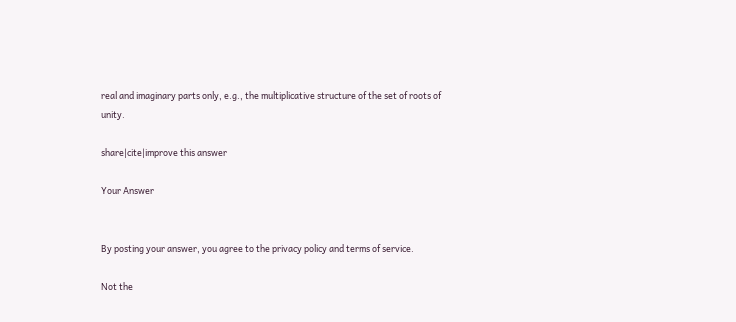real and imaginary parts only, e.g., the multiplicative structure of the set of roots of unity.

share|cite|improve this answer

Your Answer


By posting your answer, you agree to the privacy policy and terms of service.

Not the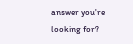answer you're looking for?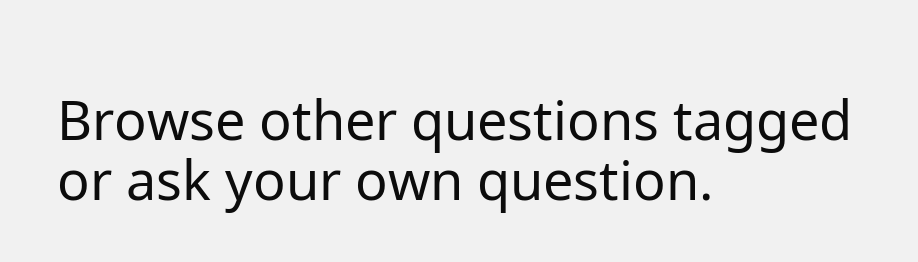Browse other questions tagged or ask your own question.